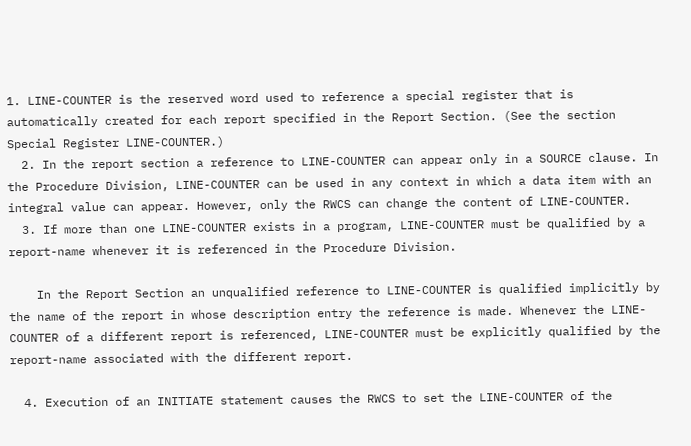1. LINE-COUNTER is the reserved word used to reference a special register that is automatically created for each report specified in the Report Section. (See the section Special Register LINE-COUNTER.)
  2. In the report section a reference to LINE-COUNTER can appear only in a SOURCE clause. In the Procedure Division, LINE-COUNTER can be used in any context in which a data item with an integral value can appear. However, only the RWCS can change the content of LINE-COUNTER.
  3. If more than one LINE-COUNTER exists in a program, LINE-COUNTER must be qualified by a report-name whenever it is referenced in the Procedure Division.

    In the Report Section an unqualified reference to LINE-COUNTER is qualified implicitly by the name of the report in whose description entry the reference is made. Whenever the LINE-COUNTER of a different report is referenced, LINE-COUNTER must be explicitly qualified by the report-name associated with the different report.

  4. Execution of an INITIATE statement causes the RWCS to set the LINE-COUNTER of the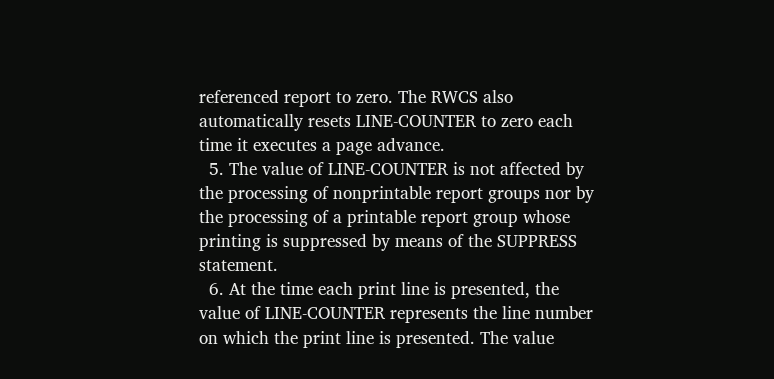referenced report to zero. The RWCS also automatically resets LINE-COUNTER to zero each time it executes a page advance.
  5. The value of LINE-COUNTER is not affected by the processing of nonprintable report groups nor by the processing of a printable report group whose printing is suppressed by means of the SUPPRESS statement.
  6. At the time each print line is presented, the value of LINE-COUNTER represents the line number on which the print line is presented. The value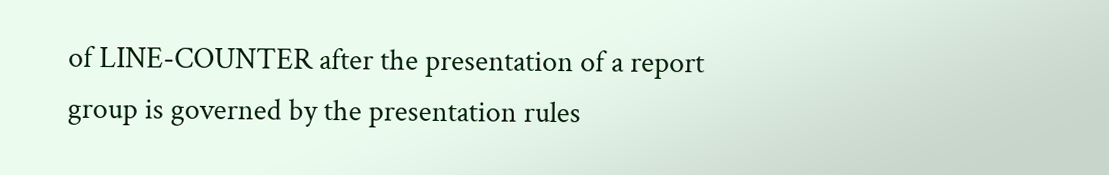of LINE-COUNTER after the presentation of a report group is governed by the presentation rules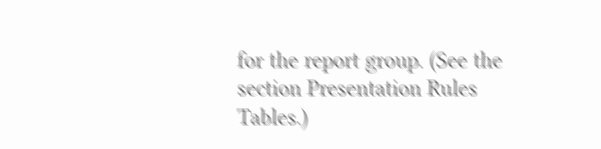for the report group. (See the section Presentation Rules Tables.)